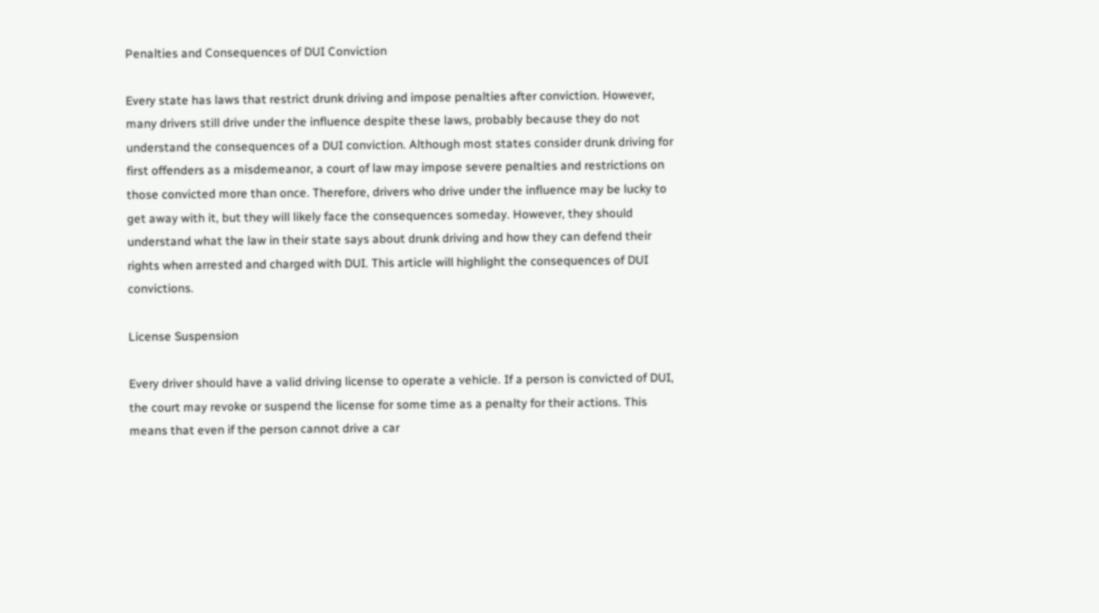Penalties and Consequences of DUI Conviction

Every state has laws that restrict drunk driving and impose penalties after conviction. However, many drivers still drive under the influence despite these laws, probably because they do not understand the consequences of a DUI conviction. Although most states consider drunk driving for first offenders as a misdemeanor, a court of law may impose severe penalties and restrictions on those convicted more than once. Therefore, drivers who drive under the influence may be lucky to get away with it, but they will likely face the consequences someday. However, they should understand what the law in their state says about drunk driving and how they can defend their rights when arrested and charged with DUI. This article will highlight the consequences of DUI convictions.

License Suspension

Every driver should have a valid driving license to operate a vehicle. If a person is convicted of DUI, the court may revoke or suspend the license for some time as a penalty for their actions. This means that even if the person cannot drive a car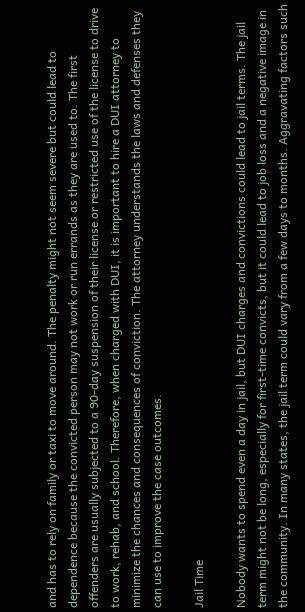and has to rely on family or taxi to move around. The penalty might not seem severe but could lead to dependence because the convicted person may not work or run errands as they are used to. The first offenders are usually subjected to a 90-day suspension of their license or restricted use of the license to drive to work, rehab, and school. Therefore, when charged with DUI, it is important to hire a DUI attorney to minimize the chances and consequences of conviction. The attorney understands the laws and defenses they can use to improve the case outcomes.

Jail Time

Nobody wants to spend even a day in jail, but DUI charges and convictions could lead to jail terms. The jail term might not be long, especially for first-time convicts, but it could lead to job loss and a negative image in the community. In many states, the jail term could vary from a few days to months. Aggravating factors such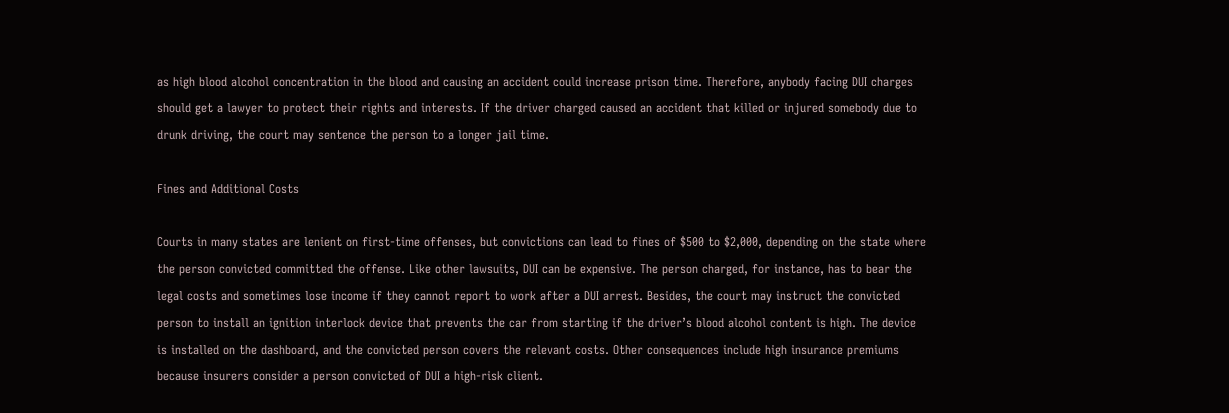as high blood alcohol concentration in the blood and causing an accident could increase prison time. Therefore, anybody facing DUI charges should get a lawyer to protect their rights and interests. If the driver charged caused an accident that killed or injured somebody due to drunk driving, the court may sentence the person to a longer jail time.

Fines and Additional Costs

Courts in many states are lenient on first-time offenses, but convictions can lead to fines of $500 to $2,000, depending on the state where the person convicted committed the offense. Like other lawsuits, DUI can be expensive. The person charged, for instance, has to bear the legal costs and sometimes lose income if they cannot report to work after a DUI arrest. Besides, the court may instruct the convicted person to install an ignition interlock device that prevents the car from starting if the driver’s blood alcohol content is high. The device is installed on the dashboard, and the convicted person covers the relevant costs. Other consequences include high insurance premiums because insurers consider a person convicted of DUI a high-risk client.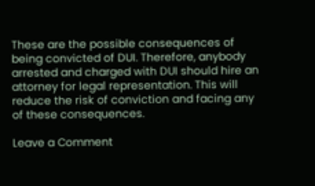These are the possible consequences of being convicted of DUI. Therefore, anybody arrested and charged with DUI should hire an attorney for legal representation. This will reduce the risk of conviction and facing any of these consequences.

Leave a Comment